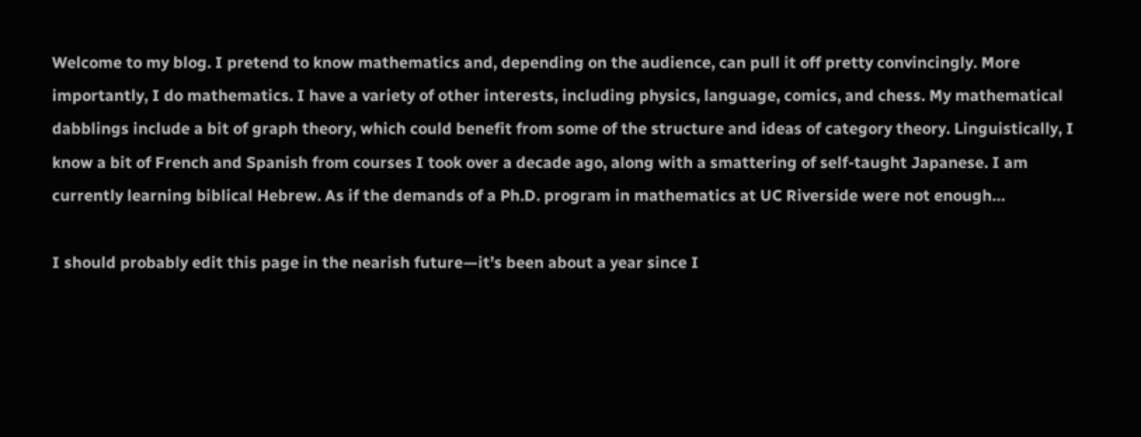Welcome to my blog. I pretend to know mathematics and, depending on the audience, can pull it off pretty convincingly. More importantly, I do mathematics. I have a variety of other interests, including physics, language, comics, and chess. My mathematical dabblings include a bit of graph theory, which could benefit from some of the structure and ideas of category theory. Linguistically, I know a bit of French and Spanish from courses I took over a decade ago, along with a smattering of self-taught Japanese. I am currently learning biblical Hebrew. As if the demands of a Ph.D. program in mathematics at UC Riverside were not enough…

I should probably edit this page in the nearish future—it’s been about a year since I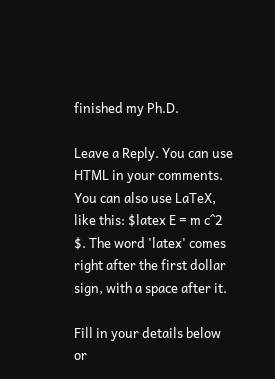finished my Ph.D.

Leave a Reply. You can use HTML in your comments. You can also use LaTeX, like this: $latex E = m c^2 $. The word 'latex' comes right after the first dollar sign, with a space after it.

Fill in your details below or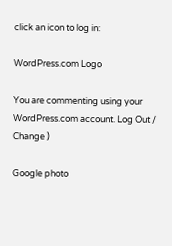click an icon to log in:

WordPress.com Logo

You are commenting using your WordPress.com account. Log Out /  Change )

Google photo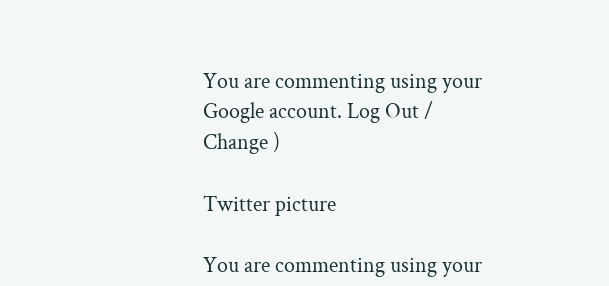You are commenting using your Google account. Log Out /  Change )

Twitter picture

You are commenting using your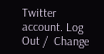Twitter account. Log Out /  Change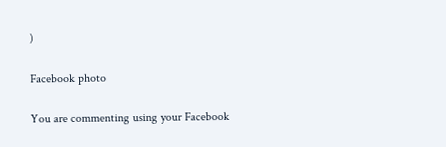)

Facebook photo

You are commenting using your Facebook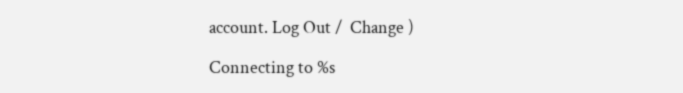account. Log Out /  Change )

Connecting to %s